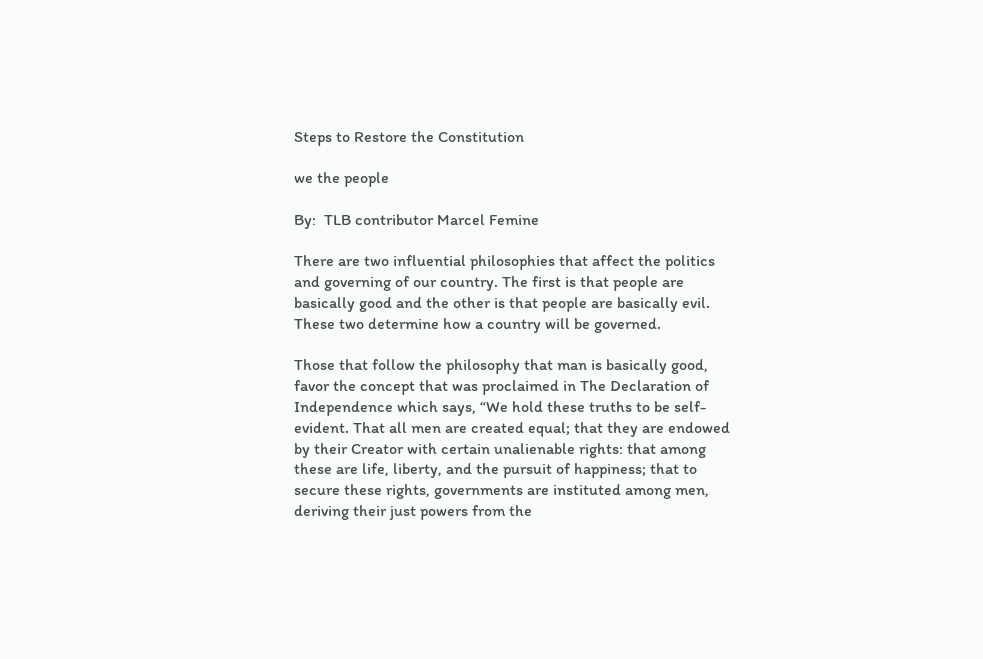Steps to Restore the Constitution

we the people

By:  TLB contributor Marcel Femine

There are two influential philosophies that affect the politics and governing of our country. The first is that people are basically good and the other is that people are basically evil. These two determine how a country will be governed.

Those that follow the philosophy that man is basically good, favor the concept that was proclaimed in The Declaration of Independence which says, “We hold these truths to be self-evident. That all men are created equal; that they are endowed by their Creator with certain unalienable rights: that among these are life, liberty, and the pursuit of happiness; that to secure these rights, governments are instituted among men, deriving their just powers from the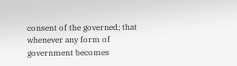consent of the governed; that whenever any form of government becomes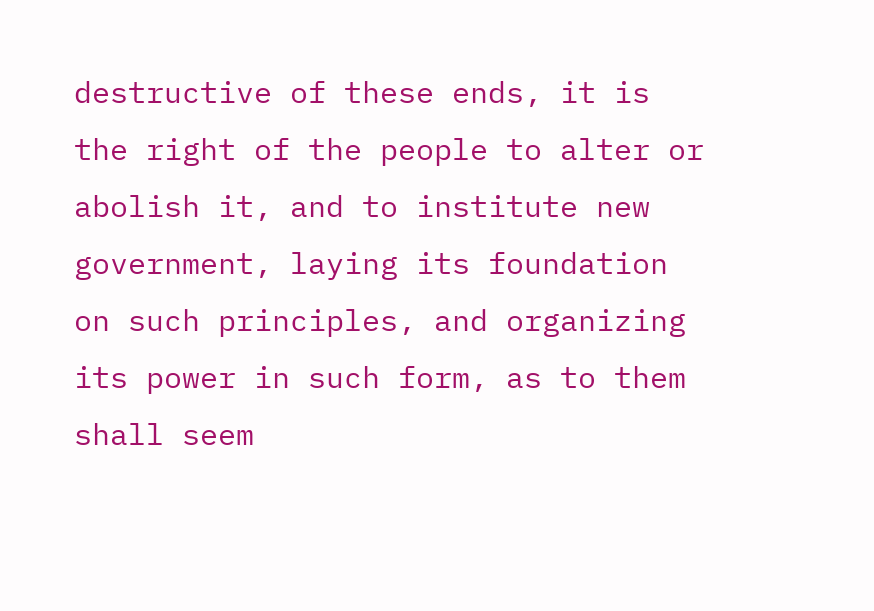destructive of these ends, it is the right of the people to alter or abolish it, and to institute new government, laying its foundation on such principles, and organizing its power in such form, as to them shall seem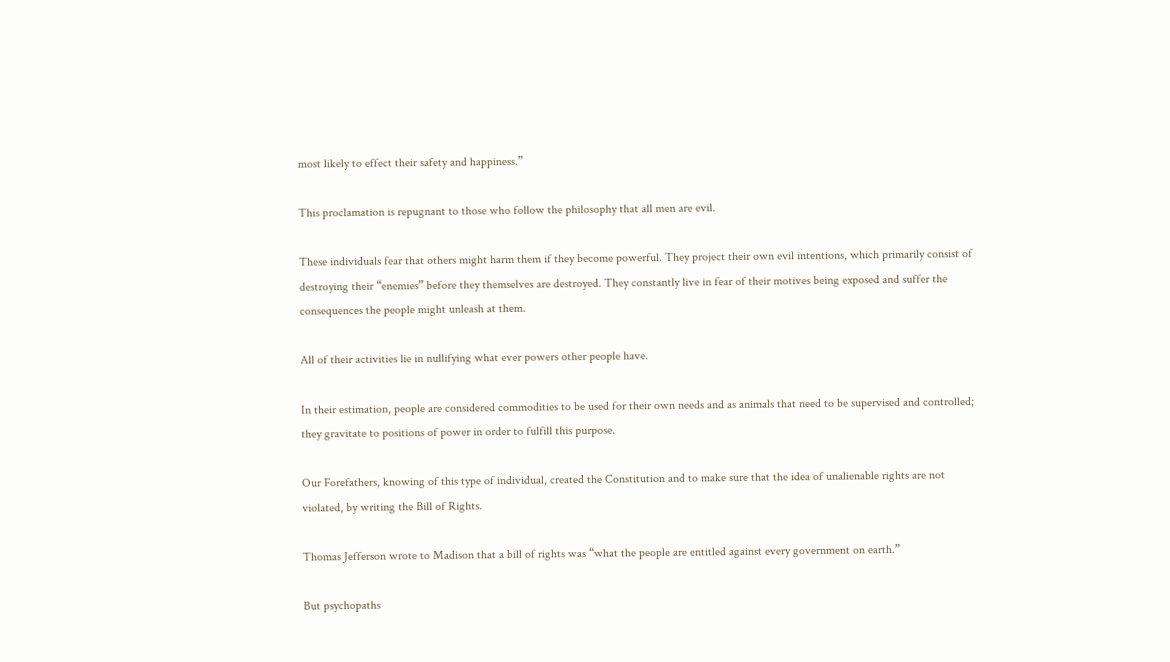most likely to effect their safety and happiness.”

This proclamation is repugnant to those who follow the philosophy that all men are evil.

These individuals fear that others might harm them if they become powerful. They project their own evil intentions, which primarily consist of destroying their “enemies” before they themselves are destroyed. They constantly live in fear of their motives being exposed and suffer the consequences the people might unleash at them.

All of their activities lie in nullifying what ever powers other people have.

In their estimation, people are considered commodities to be used for their own needs and as animals that need to be supervised and controlled; they gravitate to positions of power in order to fulfill this purpose.

Our Forefathers, knowing of this type of individual, created the Constitution and to make sure that the idea of unalienable rights are not violated, by writing the Bill of Rights.

Thomas Jefferson wrote to Madison that a bill of rights was “what the people are entitled against every government on earth.”

But psychopaths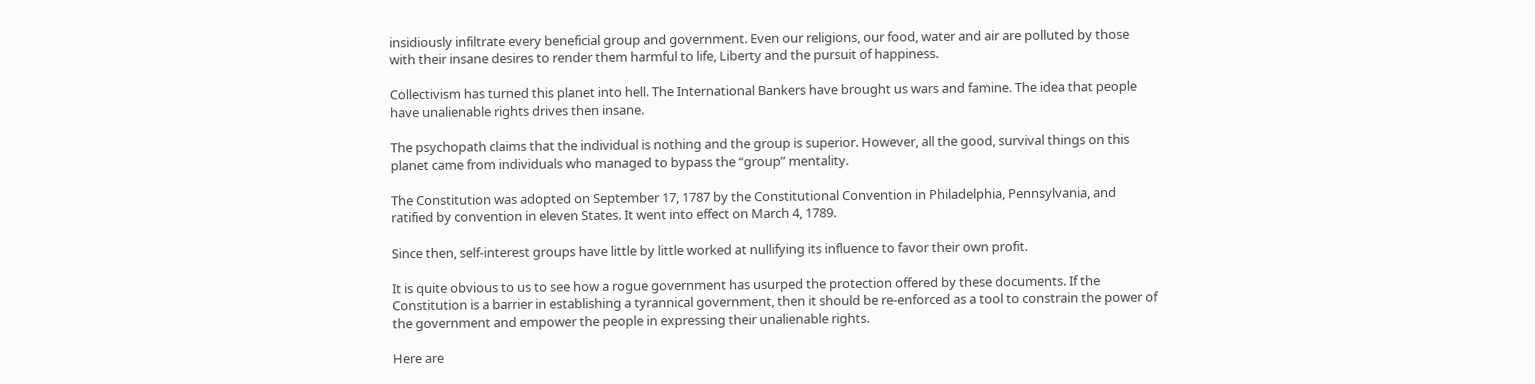insidiously infiltrate every beneficial group and government. Even our religions, our food, water and air are polluted by those with their insane desires to render them harmful to life, Liberty and the pursuit of happiness.

Collectivism has turned this planet into hell. The International Bankers have brought us wars and famine. The idea that people have unalienable rights drives then insane.

The psychopath claims that the individual is nothing and the group is superior. However, all the good, survival things on this planet came from individuals who managed to bypass the “group” mentality.

The Constitution was adopted on September 17, 1787 by the Constitutional Convention in Philadelphia, Pennsylvania, and ratified by convention in eleven States. It went into effect on March 4, 1789.

Since then, self-interest groups have little by little worked at nullifying its influence to favor their own profit.

It is quite obvious to us to see how a rogue government has usurped the protection offered by these documents. If the Constitution is a barrier in establishing a tyrannical government, then it should be re-enforced as a tool to constrain the power of the government and empower the people in expressing their unalienable rights.

Here are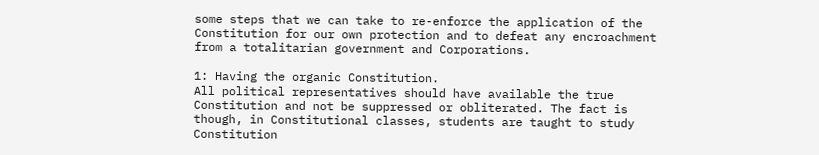some steps that we can take to re-enforce the application of the Constitution for our own protection and to defeat any encroachment from a totalitarian government and Corporations.

1: Having the organic Constitution.
All political representatives should have available the true Constitution and not be suppressed or obliterated. The fact is though, in Constitutional classes, students are taught to study Constitution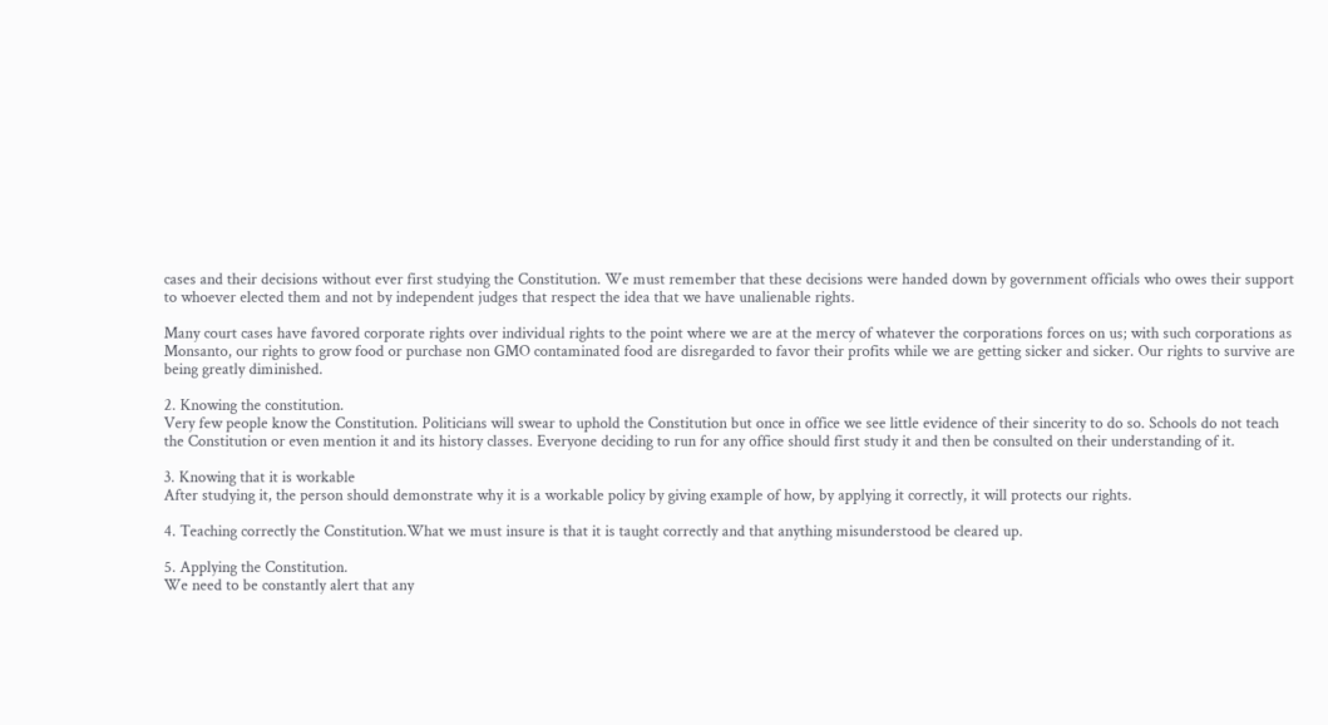cases and their decisions without ever first studying the Constitution. We must remember that these decisions were handed down by government officials who owes their support to whoever elected them and not by independent judges that respect the idea that we have unalienable rights.

Many court cases have favored corporate rights over individual rights to the point where we are at the mercy of whatever the corporations forces on us; with such corporations as Monsanto, our rights to grow food or purchase non GMO contaminated food are disregarded to favor their profits while we are getting sicker and sicker. Our rights to survive are being greatly diminished.

2. Knowing the constitution.
Very few people know the Constitution. Politicians will swear to uphold the Constitution but once in office we see little evidence of their sincerity to do so. Schools do not teach the Constitution or even mention it and its history classes. Everyone deciding to run for any office should first study it and then be consulted on their understanding of it.

3. Knowing that it is workable
After studying it, the person should demonstrate why it is a workable policy by giving example of how, by applying it correctly, it will protects our rights.

4. Teaching correctly the Constitution.What we must insure is that it is taught correctly and that anything misunderstood be cleared up.

5. Applying the Constitution.
We need to be constantly alert that any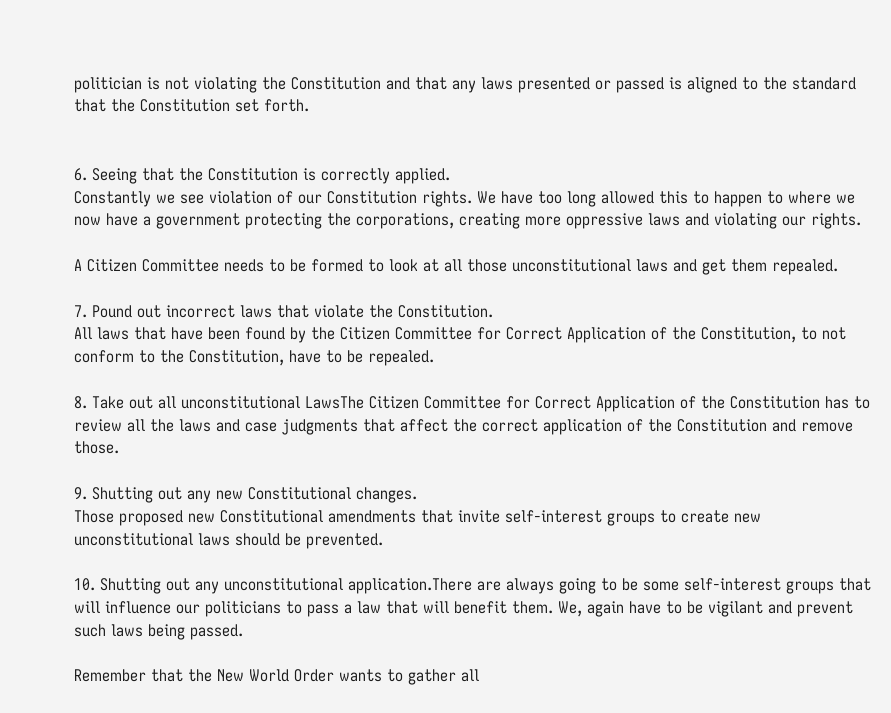politician is not violating the Constitution and that any laws presented or passed is aligned to the standard that the Constitution set forth.


6. Seeing that the Constitution is correctly applied.
Constantly we see violation of our Constitution rights. We have too long allowed this to happen to where we now have a government protecting the corporations, creating more oppressive laws and violating our rights.

A Citizen Committee needs to be formed to look at all those unconstitutional laws and get them repealed.

7. Pound out incorrect laws that violate the Constitution.
All laws that have been found by the Citizen Committee for Correct Application of the Constitution, to not conform to the Constitution, have to be repealed.

8. Take out all unconstitutional LawsThe Citizen Committee for Correct Application of the Constitution has to review all the laws and case judgments that affect the correct application of the Constitution and remove those.

9. Shutting out any new Constitutional changes.
Those proposed new Constitutional amendments that invite self-interest groups to create new unconstitutional laws should be prevented.

10. Shutting out any unconstitutional application.There are always going to be some self-interest groups that will influence our politicians to pass a law that will benefit them. We, again have to be vigilant and prevent such laws being passed.

Remember that the New World Order wants to gather all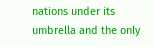nations under its umbrella and the only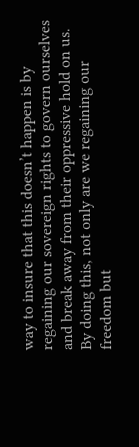way to insure that this doesn’t happen is by regaining our sovereign rights to govern ourselves and break away from their oppressive hold on us. By doing this, not only are we regaining our freedom but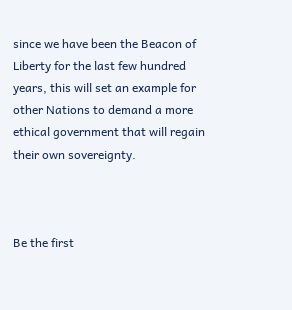since we have been the Beacon of Liberty for the last few hundred years, this will set an example for other Nations to demand a more ethical government that will regain their own sovereignty.



Be the first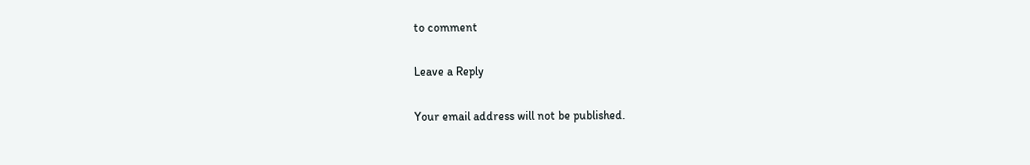to comment

Leave a Reply

Your email address will not be published.